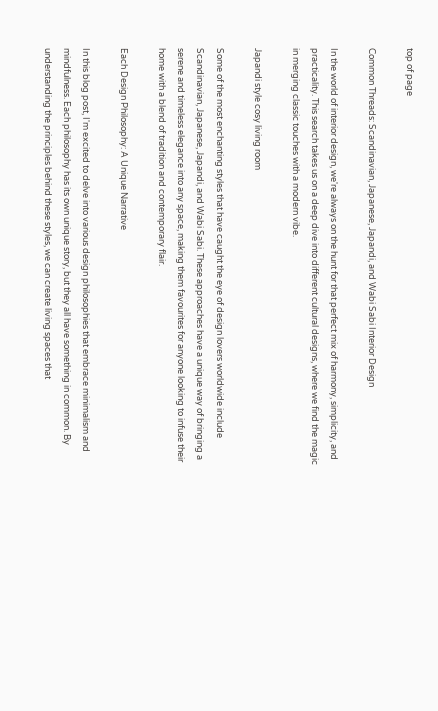top of page

Common Threads: Scandinavian, Japanese, Japandi, and Wabi Sabi Interior Design

In the world of interior design, we're always on the hunt for that perfect mix of harmony, simplicity, and practicality. This search takes us on a deep dive into different cultural designs, where we find the magic in merging classic touches with a modern vibe.

Japandi style cosy living room

Some of the most enchanting styles that have caught the eye of design lovers worldwide include Scandinavian, Japanese, Japandi, and Wabi Sabi. These approaches have a unique way of bringing a serene and timeless elegance into any space, making them favourites for anyone looking to infuse their home with a blend of tradition and contemporary flair.

Each Design Philosophy: A Unique Narrative

In this blog post, I'm excited to delve into various design philosophies that embrace minimalism and mindfulness. Each philosophy has its own unique story, but they all have something in common. By understanding the principles behind these styles, we can create living spaces that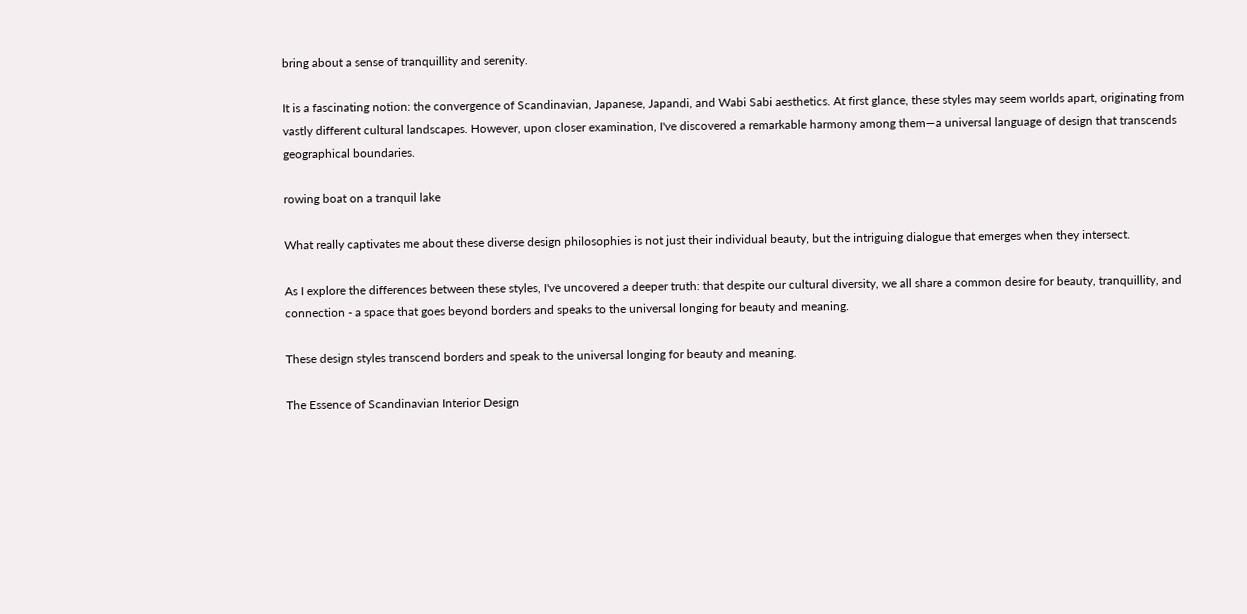bring about a sense of tranquillity and serenity.

It is a fascinating notion: the convergence of Scandinavian, Japanese, Japandi, and Wabi Sabi aesthetics. At first glance, these styles may seem worlds apart, originating from vastly different cultural landscapes. However, upon closer examination, I've discovered a remarkable harmony among them—a universal language of design that transcends geographical boundaries.

rowing boat on a tranquil lake

What really captivates me about these diverse design philosophies is not just their individual beauty, but the intriguing dialogue that emerges when they intersect.

As I explore the differences between these styles, I've uncovered a deeper truth: that despite our cultural diversity, we all share a common desire for beauty, tranquillity, and connection - a space that goes beyond borders and speaks to the universal longing for beauty and meaning.

These design styles transcend borders and speak to the universal longing for beauty and meaning.

The Essence of Scandinavian Interior Design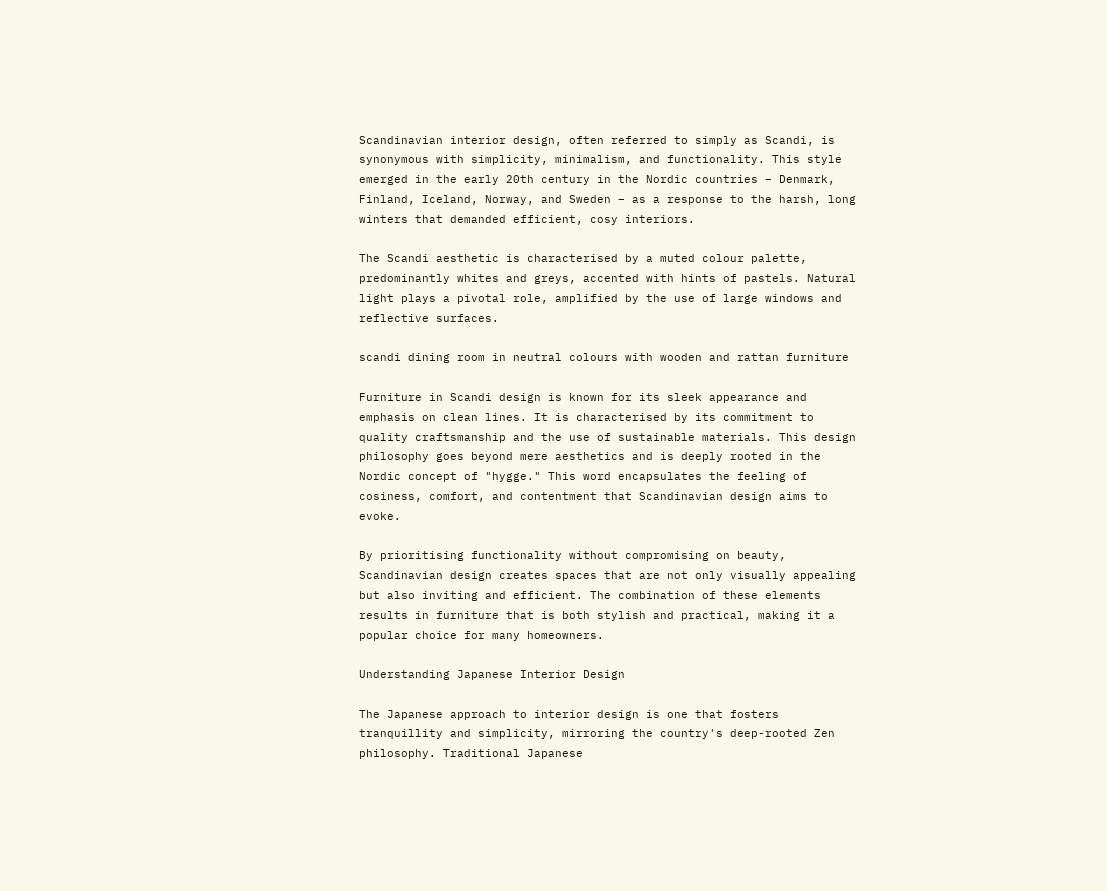Scandinavian interior design, often referred to simply as Scandi, is synonymous with simplicity, minimalism, and functionality. This style emerged in the early 20th century in the Nordic countries – Denmark, Finland, Iceland, Norway, and Sweden – as a response to the harsh, long winters that demanded efficient, cosy interiors.

The Scandi aesthetic is characterised by a muted colour palette, predominantly whites and greys, accented with hints of pastels. Natural light plays a pivotal role, amplified by the use of large windows and reflective surfaces.

scandi dining room in neutral colours with wooden and rattan furniture

Furniture in Scandi design is known for its sleek appearance and emphasis on clean lines. It is characterised by its commitment to quality craftsmanship and the use of sustainable materials. This design philosophy goes beyond mere aesthetics and is deeply rooted in the Nordic concept of "hygge." This word encapsulates the feeling of cosiness, comfort, and contentment that Scandinavian design aims to evoke.

By prioritising functionality without compromising on beauty, Scandinavian design creates spaces that are not only visually appealing but also inviting and efficient. The combination of these elements results in furniture that is both stylish and practical, making it a popular choice for many homeowners.

Understanding Japanese Interior Design

The Japanese approach to interior design is one that fosters tranquillity and simplicity, mirroring the country's deep-rooted Zen philosophy. Traditional Japanese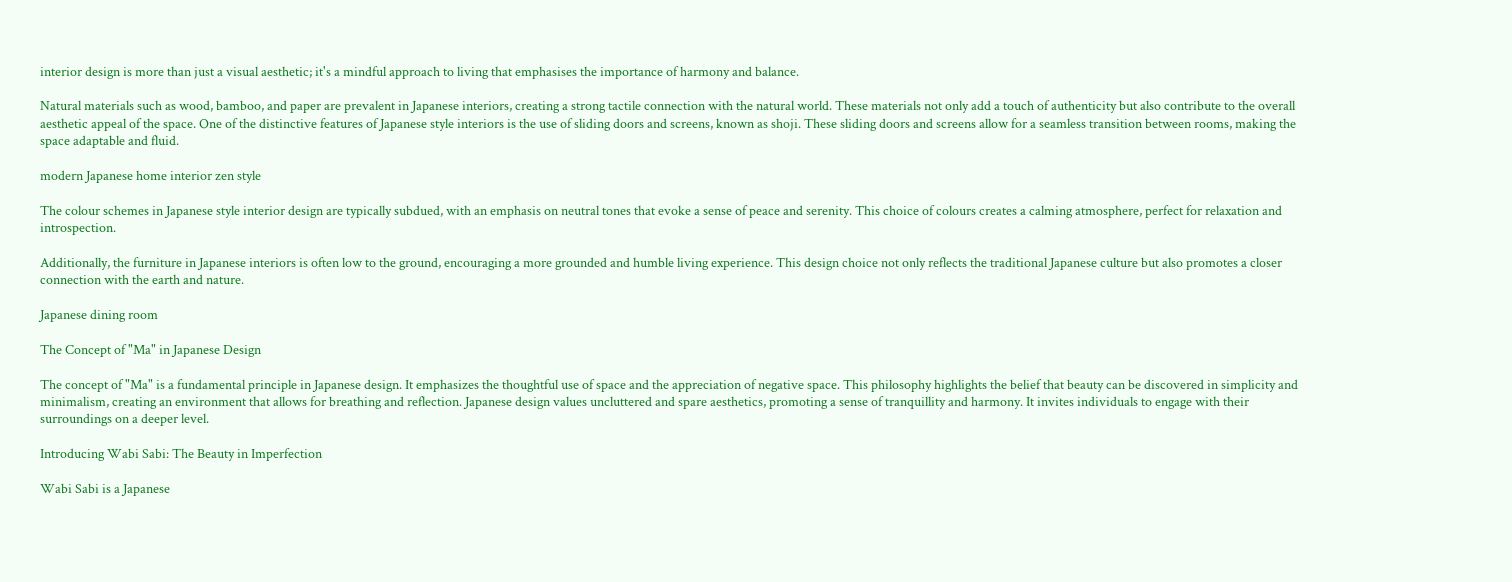interior design is more than just a visual aesthetic; it's a mindful approach to living that emphasises the importance of harmony and balance.

Natural materials such as wood, bamboo, and paper are prevalent in Japanese interiors, creating a strong tactile connection with the natural world. These materials not only add a touch of authenticity but also contribute to the overall aesthetic appeal of the space. One of the distinctive features of Japanese style interiors is the use of sliding doors and screens, known as shoji. These sliding doors and screens allow for a seamless transition between rooms, making the space adaptable and fluid.

modern Japanese home interior zen style

The colour schemes in Japanese style interior design are typically subdued, with an emphasis on neutral tones that evoke a sense of peace and serenity. This choice of colours creates a calming atmosphere, perfect for relaxation and introspection.

Additionally, the furniture in Japanese interiors is often low to the ground, encouraging a more grounded and humble living experience. This design choice not only reflects the traditional Japanese culture but also promotes a closer connection with the earth and nature.

Japanese dining room

The Concept of "Ma" in Japanese Design

The concept of "Ma" is a fundamental principle in Japanese design. It emphasizes the thoughtful use of space and the appreciation of negative space. This philosophy highlights the belief that beauty can be discovered in simplicity and minimalism, creating an environment that allows for breathing and reflection. Japanese design values uncluttered and spare aesthetics, promoting a sense of tranquillity and harmony. It invites individuals to engage with their surroundings on a deeper level.

Introducing Wabi Sabi: The Beauty in Imperfection

Wabi Sabi is a Japanese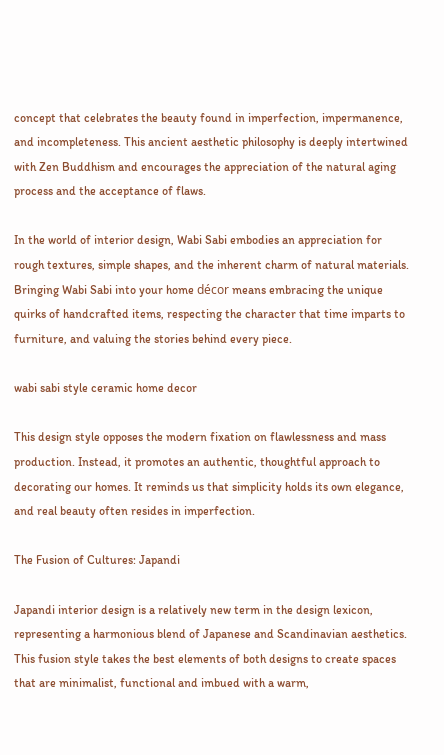concept that celebrates the beauty found in imperfection, impermanence, and incompleteness. This ancient aesthetic philosophy is deeply intertwined with Zen Buddhism and encourages the appreciation of the natural aging process and the acceptance of flaws.

In the world of interior design, Wabi Sabi embodies an appreciation for rough textures, simple shapes, and the inherent charm of natural materials. Bringing Wabi Sabi into your home décor means embracing the unique quirks of handcrafted items, respecting the character that time imparts to furniture, and valuing the stories behind every piece.

wabi sabi style ceramic home decor

This design style opposes the modern fixation on flawlessness and mass production. Instead, it promotes an authentic, thoughtful approach to decorating our homes. It reminds us that simplicity holds its own elegance, and real beauty often resides in imperfection.

The Fusion of Cultures: Japandi

Japandi interior design is a relatively new term in the design lexicon, representing a harmonious blend of Japanese and Scandinavian aesthetics. This fusion style takes the best elements of both designs to create spaces that are minimalist, functional and imbued with a warm,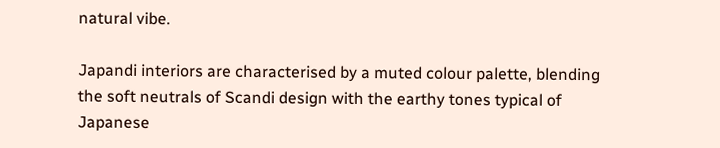natural vibe.

Japandi interiors are characterised by a muted colour palette, blending the soft neutrals of Scandi design with the earthy tones typical of Japanese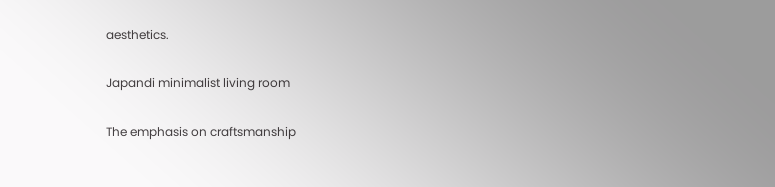aesthetics.

Japandi minimalist living room

The emphasis on craftsmanship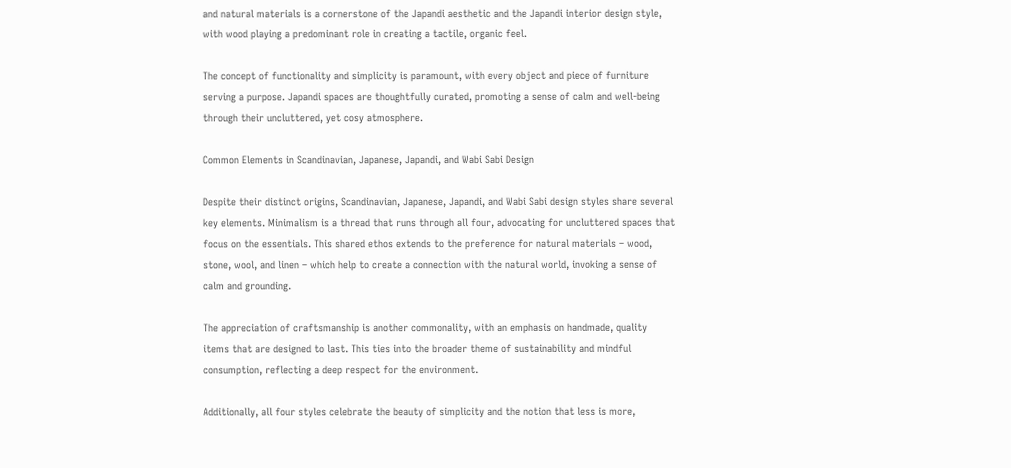and natural materials is a cornerstone of the Japandi aesthetic and the Japandi interior design style, with wood playing a predominant role in creating a tactile, organic feel.

The concept of functionality and simplicity is paramount, with every object and piece of furniture serving a purpose. Japandi spaces are thoughtfully curated, promoting a sense of calm and well-being through their uncluttered, yet cosy atmosphere.

Common Elements in Scandinavian, Japanese, Japandi, and Wabi Sabi Design

Despite their distinct origins, Scandinavian, Japanese, Japandi, and Wabi Sabi design styles share several key elements. Minimalism is a thread that runs through all four, advocating for uncluttered spaces that focus on the essentials. This shared ethos extends to the preference for natural materials – wood, stone, wool, and linen – which help to create a connection with the natural world, invoking a sense of calm and grounding.

The appreciation of craftsmanship is another commonality, with an emphasis on handmade, quality items that are designed to last. This ties into the broader theme of sustainability and mindful consumption, reflecting a deep respect for the environment.

Additionally, all four styles celebrate the beauty of simplicity and the notion that less is more,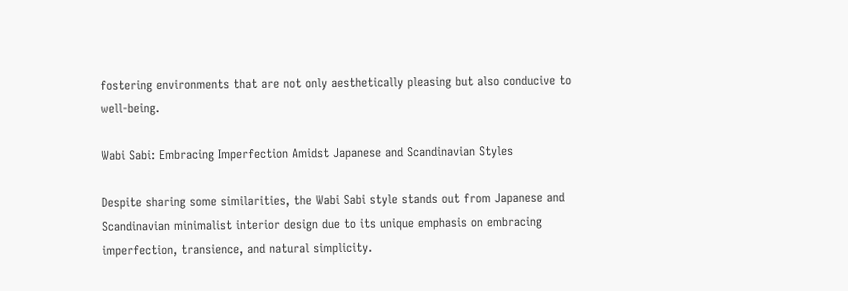fostering environments that are not only aesthetically pleasing but also conducive to well-being.

Wabi Sabi: Embracing Imperfection Amidst Japanese and Scandinavian Styles

Despite sharing some similarities, the Wabi Sabi style stands out from Japanese and Scandinavian minimalist interior design due to its unique emphasis on embracing imperfection, transience, and natural simplicity.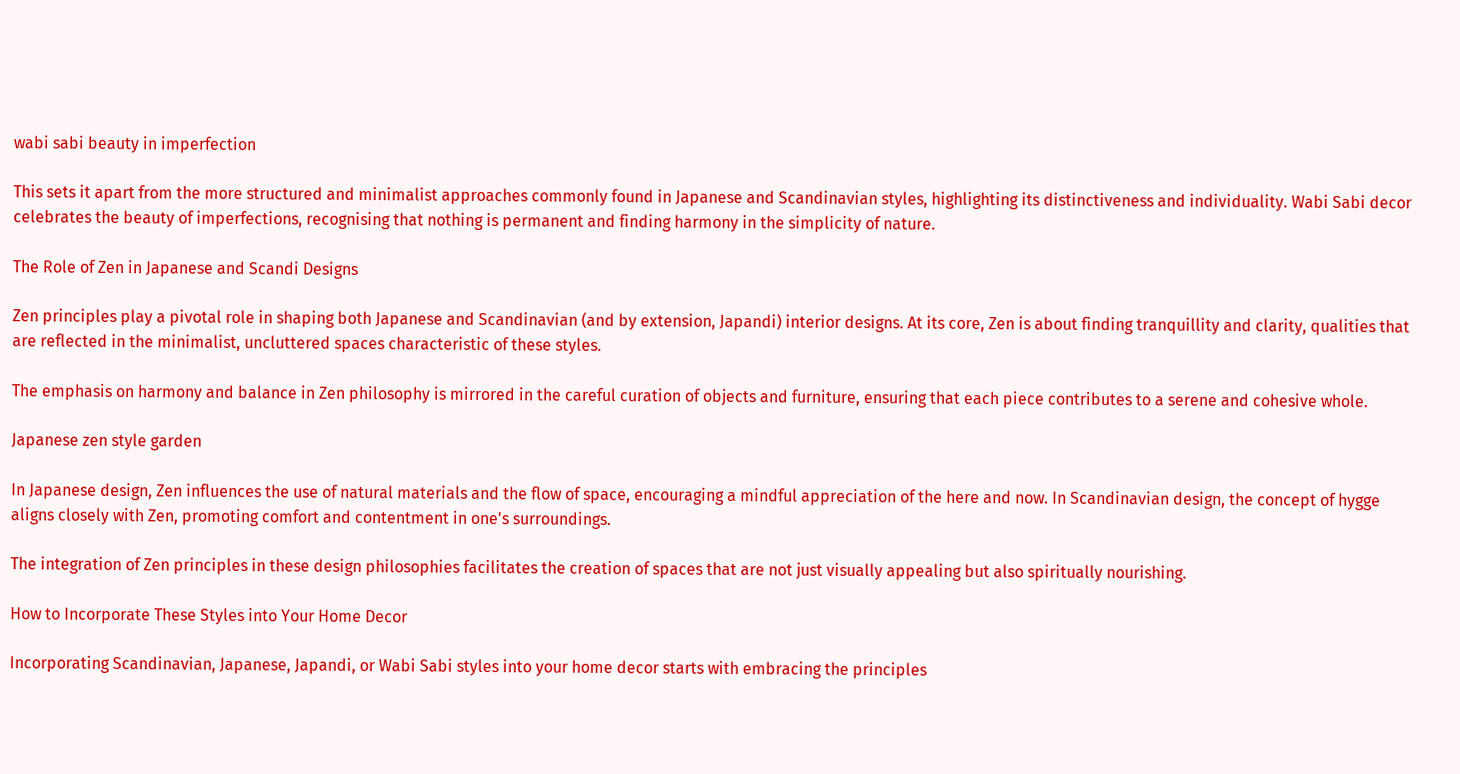wabi sabi beauty in imperfection

This sets it apart from the more structured and minimalist approaches commonly found in Japanese and Scandinavian styles, highlighting its distinctiveness and individuality. Wabi Sabi decor celebrates the beauty of imperfections, recognising that nothing is permanent and finding harmony in the simplicity of nature.

The Role of Zen in Japanese and Scandi Designs

Zen principles play a pivotal role in shaping both Japanese and Scandinavian (and by extension, Japandi) interior designs. At its core, Zen is about finding tranquillity and clarity, qualities that are reflected in the minimalist, uncluttered spaces characteristic of these styles.

The emphasis on harmony and balance in Zen philosophy is mirrored in the careful curation of objects and furniture, ensuring that each piece contributes to a serene and cohesive whole.

Japanese zen style garden

In Japanese design, Zen influences the use of natural materials and the flow of space, encouraging a mindful appreciation of the here and now. In Scandinavian design, the concept of hygge aligns closely with Zen, promoting comfort and contentment in one's surroundings.

The integration of Zen principles in these design philosophies facilitates the creation of spaces that are not just visually appealing but also spiritually nourishing.

How to Incorporate These Styles into Your Home Decor

Incorporating Scandinavian, Japanese, Japandi, or Wabi Sabi styles into your home decor starts with embracing the principles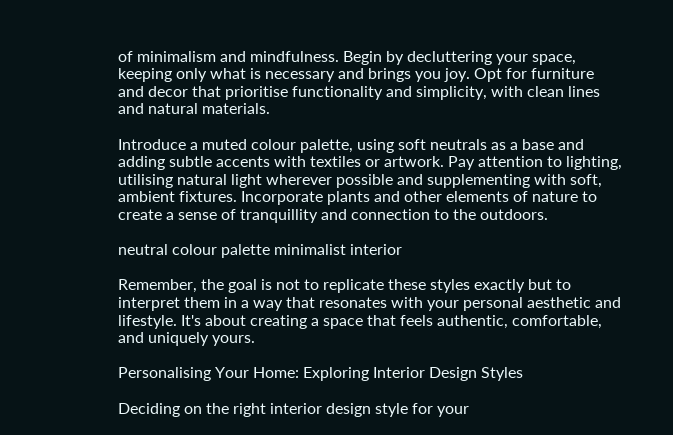of minimalism and mindfulness. Begin by decluttering your space, keeping only what is necessary and brings you joy. Opt for furniture and decor that prioritise functionality and simplicity, with clean lines and natural materials.

Introduce a muted colour palette, using soft neutrals as a base and adding subtle accents with textiles or artwork. Pay attention to lighting, utilising natural light wherever possible and supplementing with soft, ambient fixtures. Incorporate plants and other elements of nature to create a sense of tranquillity and connection to the outdoors.

neutral colour palette minimalist interior

Remember, the goal is not to replicate these styles exactly but to interpret them in a way that resonates with your personal aesthetic and lifestyle. It's about creating a space that feels authentic, comfortable, and uniquely yours.

Personalising Your Home: Exploring Interior Design Styles

Deciding on the right interior design style for your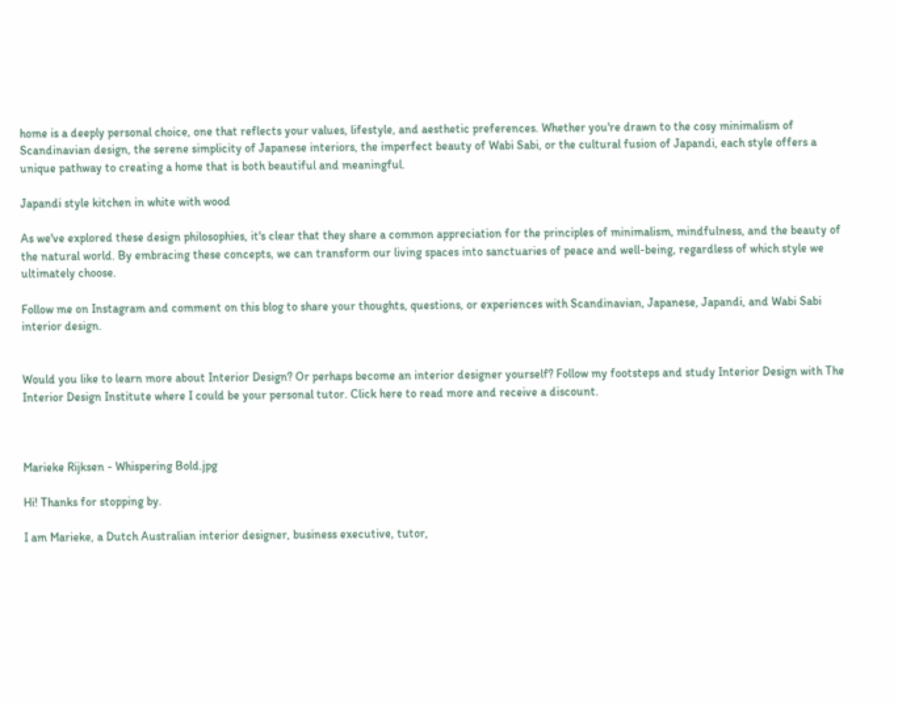home is a deeply personal choice, one that reflects your values, lifestyle, and aesthetic preferences. Whether you're drawn to the cosy minimalism of Scandinavian design, the serene simplicity of Japanese interiors, the imperfect beauty of Wabi Sabi, or the cultural fusion of Japandi, each style offers a unique pathway to creating a home that is both beautiful and meaningful.

Japandi style kitchen in white with wood

As we've explored these design philosophies, it's clear that they share a common appreciation for the principles of minimalism, mindfulness, and the beauty of the natural world. By embracing these concepts, we can transform our living spaces into sanctuaries of peace and well-being, regardless of which style we ultimately choose.

Follow me on Instagram and comment on this blog to share your thoughts, questions, or experiences with Scandinavian, Japanese, Japandi, and Wabi Sabi interior design.


Would you like to learn more about Interior Design? Or perhaps become an interior designer yourself? Follow my footsteps and study Interior Design with The Interior Design Institute where I could be your personal tutor. Click here to read more and receive a discount.



Marieke Rijksen - Whispering Bold.jpg

Hi! Thanks for stopping by.

I am Marieke, a Dutch Australian interior designer, business executive, tutor,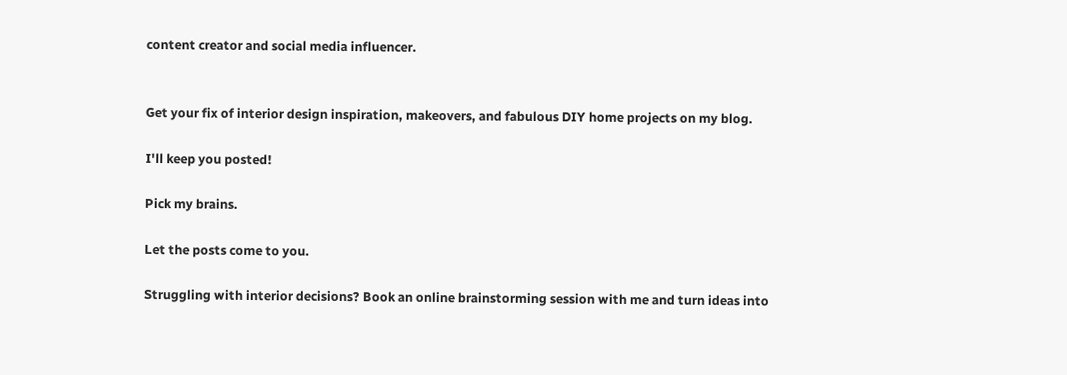content creator and social media influencer.


Get your fix of interior design inspiration, makeovers, and fabulous DIY home projects on my blog.

I'll keep you posted!

Pick my brains.

Let the posts come to you.

Struggling with interior decisions? Book an online brainstorming session with me and turn ideas into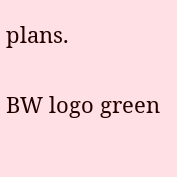plans.

BW logo green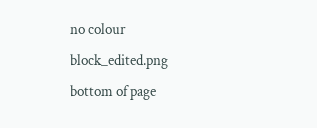no colour block_edited.png
bottom of page